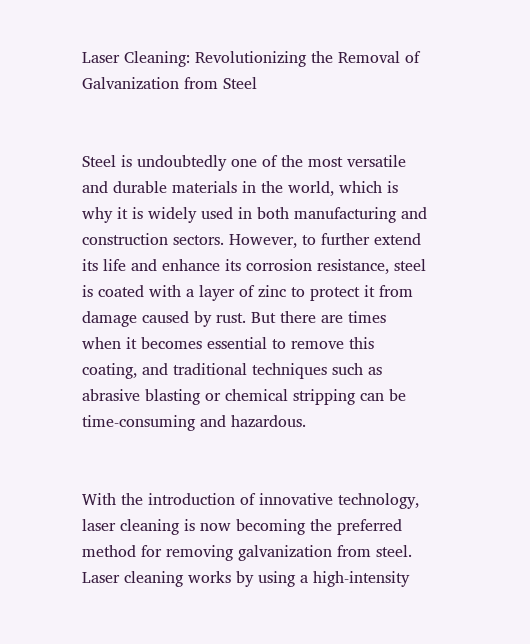Laser Cleaning: Revolutionizing the Removal of Galvanization from Steel


Steel is undoubtedly one of the most versatile and durable materials in the world, which is why it is widely used in both manufacturing and construction sectors. However, to further extend its life and enhance its corrosion resistance, steel is coated with a layer of zinc to protect it from damage caused by rust. But there are times when it becomes essential to remove this coating, and traditional techniques such as abrasive blasting or chemical stripping can be time-consuming and hazardous.


With the introduction of innovative technology, laser cleaning is now becoming the preferred method for removing galvanization from steel. Laser cleaning works by using a high-intensity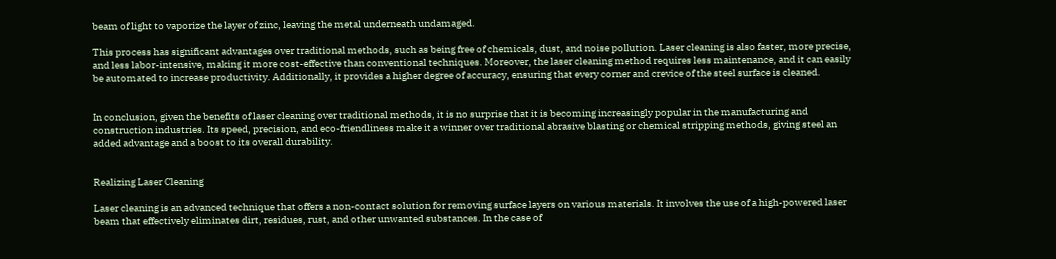beam of light to vaporize the layer of zinc, leaving the metal underneath undamaged.

This process has significant advantages over traditional methods, such as being free of chemicals, dust, and noise pollution. Laser cleaning is also faster, more precise, and less labor-intensive, making it more cost-effective than conventional techniques. Moreover, the laser cleaning method requires less maintenance, and it can easily be automated to increase productivity. Additionally, it provides a higher degree of accuracy, ensuring that every corner and crevice of the steel surface is cleaned.


In conclusion, given the benefits of laser cleaning over traditional methods, it is no surprise that it is becoming increasingly popular in the manufacturing and construction industries. Its speed, precision, and eco-friendliness make it a winner over traditional abrasive blasting or chemical stripping methods, giving steel an added advantage and a boost to its overall durability.


Realizing Laser Cleaning

Laser cleaning is an advanced technique that offers a non-contact solution for removing surface layers on various materials. It involves the use of a high-powered laser beam that effectively eliminates dirt, residues, rust, and other unwanted substances. In the case of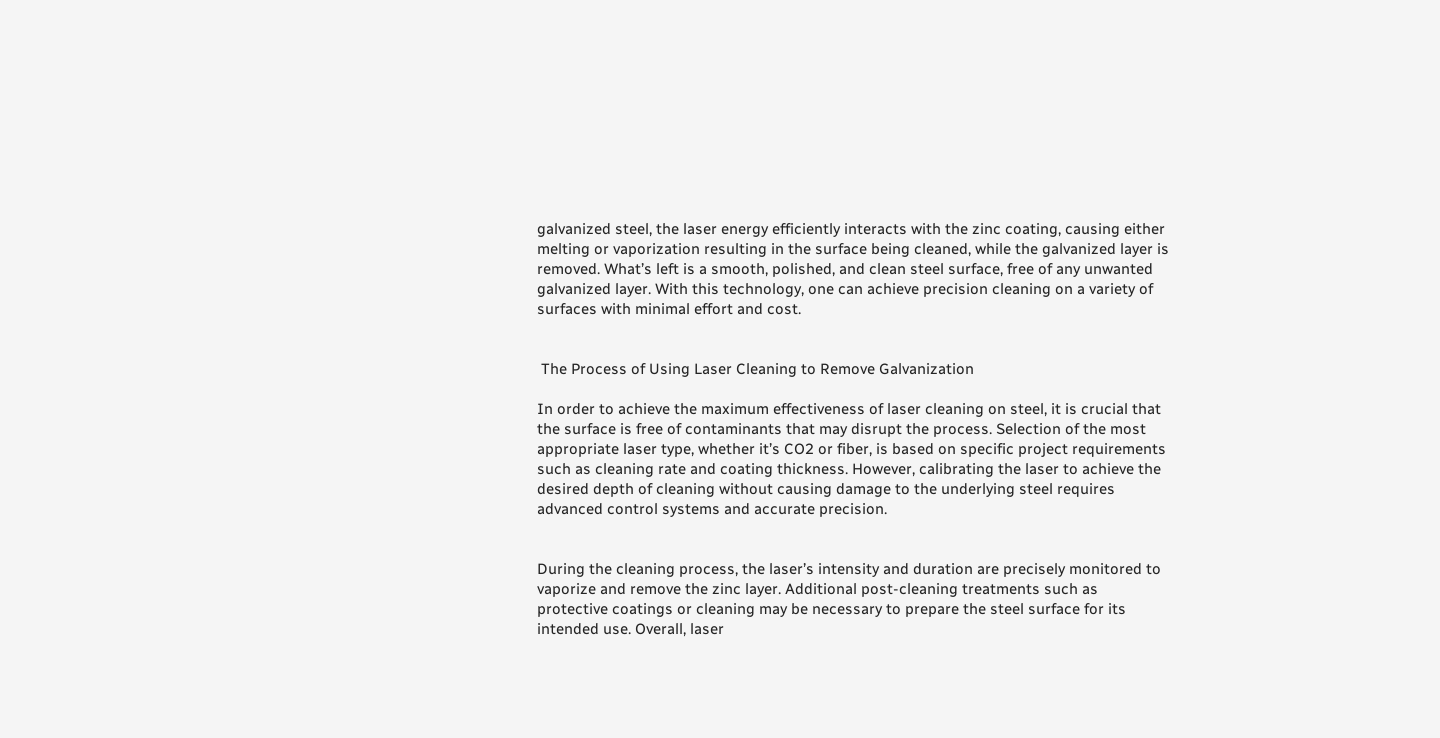galvanized steel, the laser energy efficiently interacts with the zinc coating, causing either melting or vaporization resulting in the surface being cleaned, while the galvanized layer is removed. What’s left is a smooth, polished, and clean steel surface, free of any unwanted galvanized layer. With this technology, one can achieve precision cleaning on a variety of surfaces with minimal effort and cost.


 The Process of Using Laser Cleaning to Remove Galvanization

In order to achieve the maximum effectiveness of laser cleaning on steel, it is crucial that the surface is free of contaminants that may disrupt the process. Selection of the most appropriate laser type, whether it’s CO2 or fiber, is based on specific project requirements such as cleaning rate and coating thickness. However, calibrating the laser to achieve the desired depth of cleaning without causing damage to the underlying steel requires advanced control systems and accurate precision.


During the cleaning process, the laser’s intensity and duration are precisely monitored to vaporize and remove the zinc layer. Additional post-cleaning treatments such as protective coatings or cleaning may be necessary to prepare the steel surface for its intended use. Overall, laser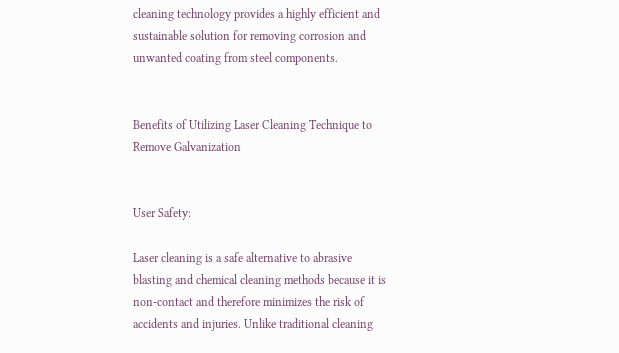cleaning technology provides a highly efficient and sustainable solution for removing corrosion and unwanted coating from steel components.


Benefits of Utilizing Laser Cleaning Technique to Remove Galvanization


User Safety:

Laser cleaning is a safe alternative to abrasive blasting and chemical cleaning methods because it is non-contact and therefore minimizes the risk of accidents and injuries. Unlike traditional cleaning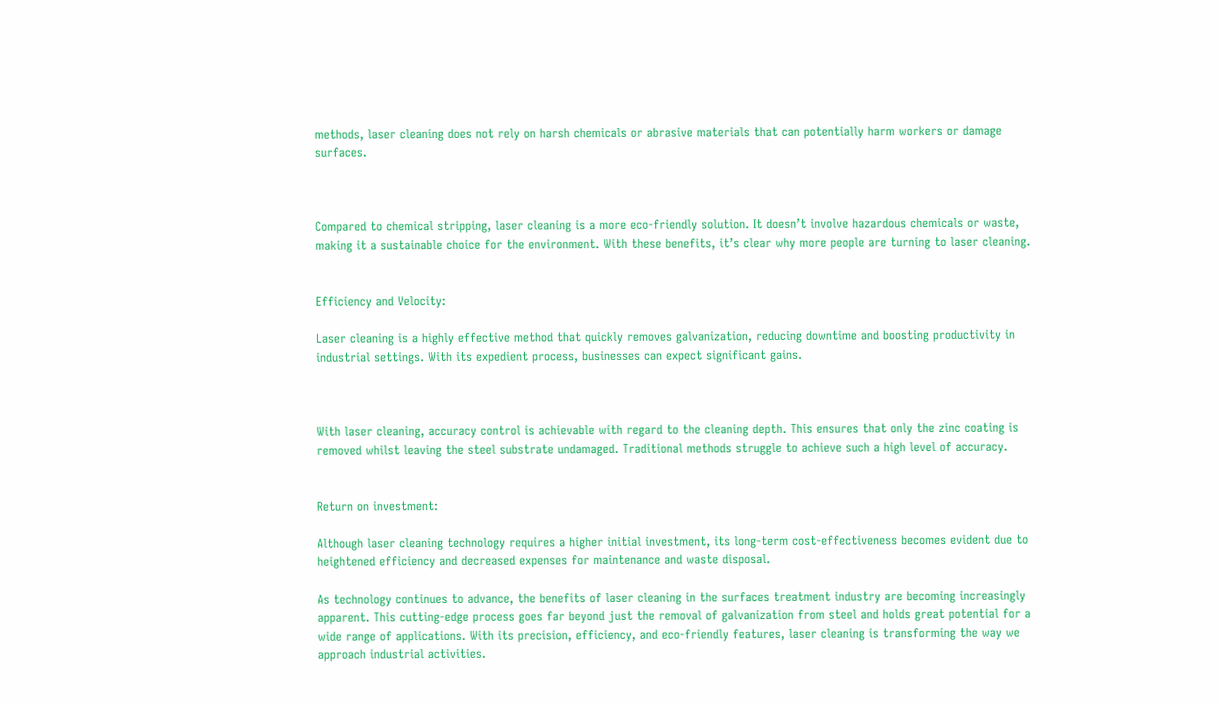methods, laser cleaning does not rely on harsh chemicals or abrasive materials that can potentially harm workers or damage surfaces.



Compared to chemical stripping, laser cleaning is a more eco-friendly solution. It doesn’t involve hazardous chemicals or waste, making it a sustainable choice for the environment. With these benefits, it’s clear why more people are turning to laser cleaning.


Efficiency and Velocity:

Laser cleaning is a highly effective method that quickly removes galvanization, reducing downtime and boosting productivity in industrial settings. With its expedient process, businesses can expect significant gains.



With laser cleaning, accuracy control is achievable with regard to the cleaning depth. This ensures that only the zinc coating is removed whilst leaving the steel substrate undamaged. Traditional methods struggle to achieve such a high level of accuracy.


Return on investment:

Although laser cleaning technology requires a higher initial investment, its long-term cost-effectiveness becomes evident due to heightened efficiency and decreased expenses for maintenance and waste disposal.

As technology continues to advance, the benefits of laser cleaning in the surfaces treatment industry are becoming increasingly apparent. This cutting-edge process goes far beyond just the removal of galvanization from steel and holds great potential for a wide range of applications. With its precision, efficiency, and eco-friendly features, laser cleaning is transforming the way we approach industrial activities.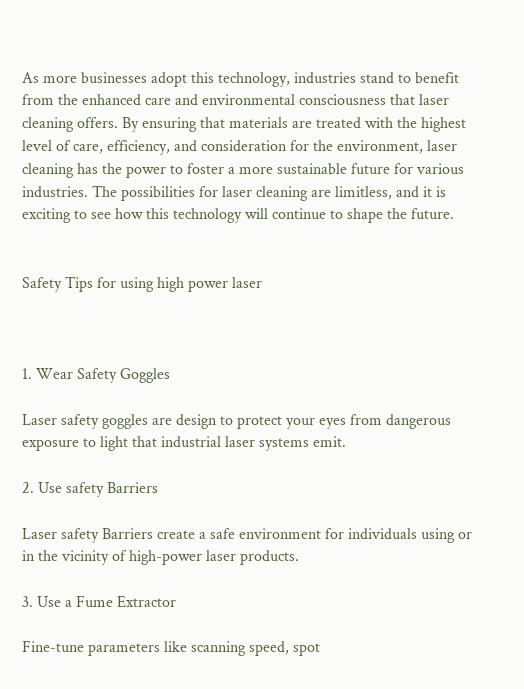As more businesses adopt this technology, industries stand to benefit from the enhanced care and environmental consciousness that laser cleaning offers. By ensuring that materials are treated with the highest level of care, efficiency, and consideration for the environment, laser cleaning has the power to foster a more sustainable future for various industries. The possibilities for laser cleaning are limitless, and it is exciting to see how this technology will continue to shape the future.


Safety Tips for using high power laser



1. Wear Safety Goggles

Laser safety goggles are design to protect your eyes from dangerous exposure to light that industrial laser systems emit.

2. Use safety Barriers

Laser safety Barriers create a safe environment for individuals using or in the vicinity of high-power laser products.

3. Use a Fume Extractor

Fine-tune parameters like scanning speed, spot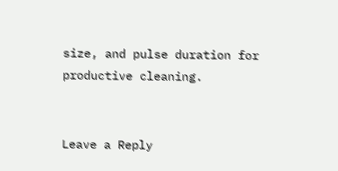size, and pulse duration for productive cleaning.


Leave a Reply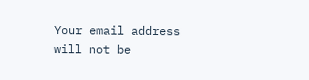Your email address will not be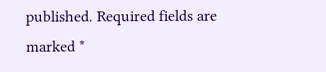published. Required fields are marked *